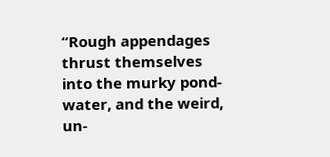“Rough appendages thrust themselves into the murky pond-water, and the weird, un-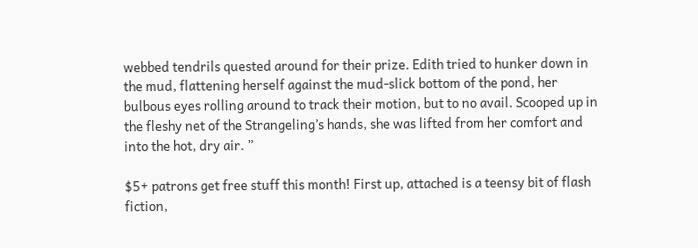webbed tendrils quested around for their prize. Edith tried to hunker down in the mud, flattening herself against the mud-slick bottom of the pond, her bulbous eyes rolling around to track their motion, but to no avail. Scooped up in the fleshy net of the Strangeling’s hands, she was lifted from her comfort and into the hot, dry air. ”

$5+ patrons get free stuff this month! First up, attached is a teensy bit of flash fiction,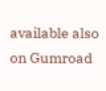available also on Gumroad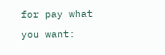for pay what you want: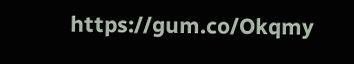https://gum.co/Okqmy